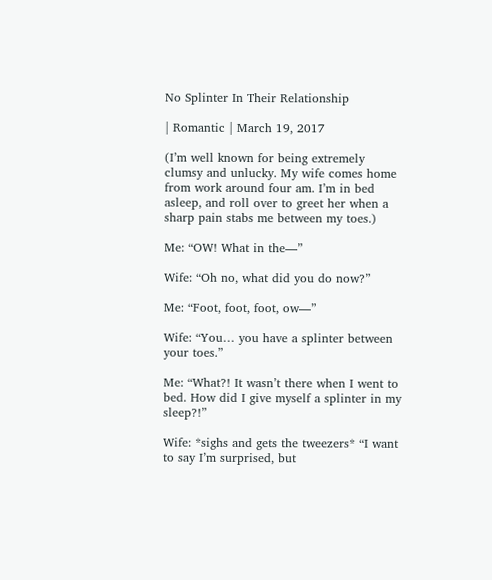No Splinter In Their Relationship

| Romantic | March 19, 2017

(I’m well known for being extremely clumsy and unlucky. My wife comes home from work around four am. I’m in bed asleep, and roll over to greet her when a sharp pain stabs me between my toes.)

Me: “OW! What in the—”

Wife: “Oh no, what did you do now?”

Me: “Foot, foot, foot, ow—”

Wife: “You… you have a splinter between your toes.”

Me: “What?! It wasn’t there when I went to bed. How did I give myself a splinter in my sleep?!”

Wife: *sighs and gets the tweezers* “I want to say I’m surprised, but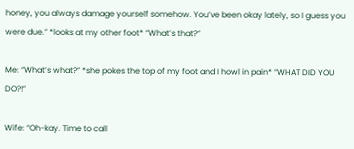honey, you always damage yourself somehow. You’ve been okay lately, so I guess you were due.” *looks at my other foot* “What’s that?”

Me: “What’s what?” *she pokes the top of my foot and I howl in pain* “WHAT DID YOU DO?!”

Wife: “Oh-kay. Time to call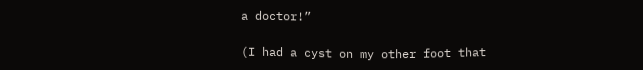a doctor!”

(I had a cyst on my other foot that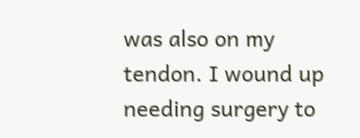was also on my tendon. I wound up needing surgery to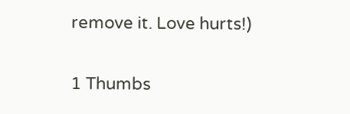remove it. Love hurts!)

1 Thumbs